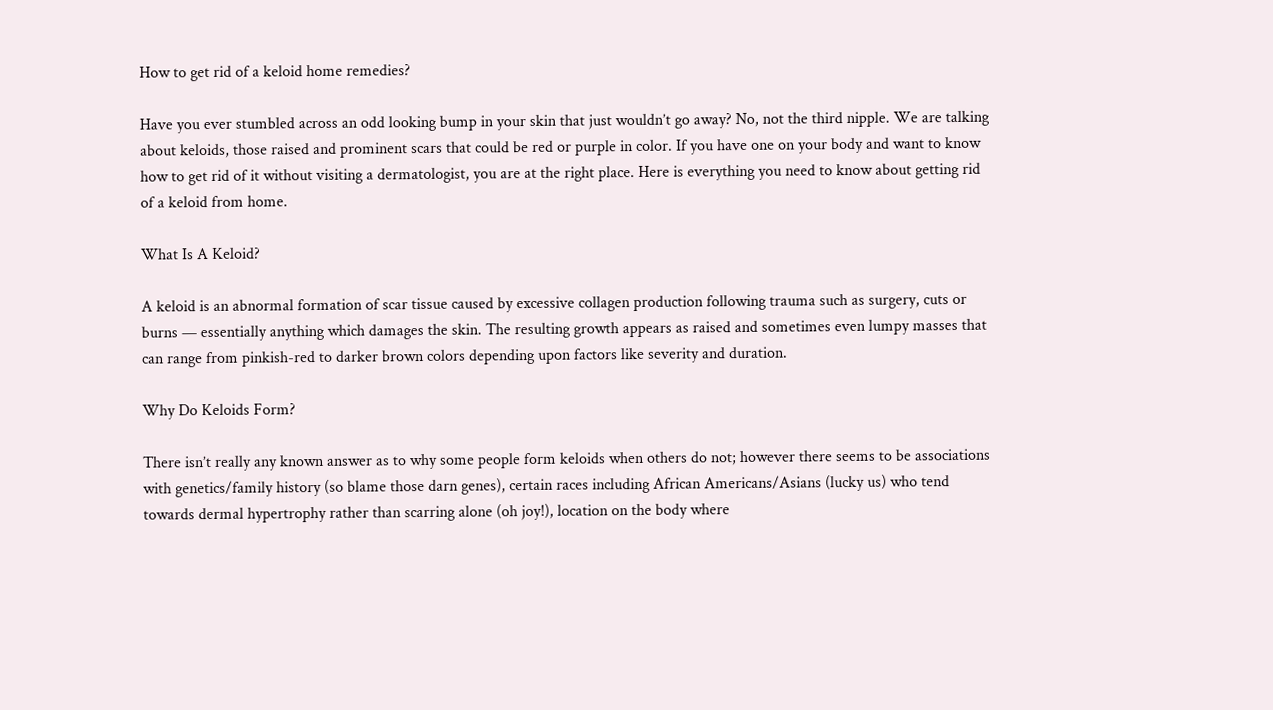How to get rid of a keloid home remedies?

Have you ever stumbled across an odd looking bump in your skin that just wouldn’t go away? No, not the third nipple. We are talking about keloids, those raised and prominent scars that could be red or purple in color. If you have one on your body and want to know how to get rid of it without visiting a dermatologist, you are at the right place. Here is everything you need to know about getting rid of a keloid from home.

What Is A Keloid?

A keloid is an abnormal formation of scar tissue caused by excessive collagen production following trauma such as surgery, cuts or burns — essentially anything which damages the skin. The resulting growth appears as raised and sometimes even lumpy masses that can range from pinkish-red to darker brown colors depending upon factors like severity and duration.

Why Do Keloids Form?

There isn’t really any known answer as to why some people form keloids when others do not; however there seems to be associations with genetics/family history (so blame those darn genes), certain races including African Americans/Asians (lucky us) who tend towards dermal hypertrophy rather than scarring alone (oh joy!), location on the body where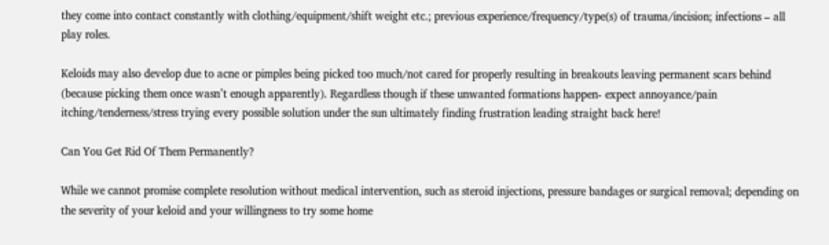they come into contact constantly with clothing/equipment/shift weight etc.; previous experience/frequency/type(s) of trauma/incision; infections – all play roles.

Keloids may also develop due to acne or pimples being picked too much/not cared for properly resulting in breakouts leaving permanent scars behind (because picking them once wasn’t enough apparently). Regardless though if these unwanted formations happen- expect annoyance/pain itching/tenderness/stress trying every possible solution under the sun ultimately finding frustration leading straight back here!

Can You Get Rid Of Them Permanently?

While we cannot promise complete resolution without medical intervention, such as steroid injections, pressure bandages or surgical removal; depending on the severity of your keloid and your willingness to try some home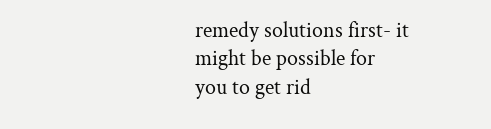remedy solutions first- it might be possible for you to get rid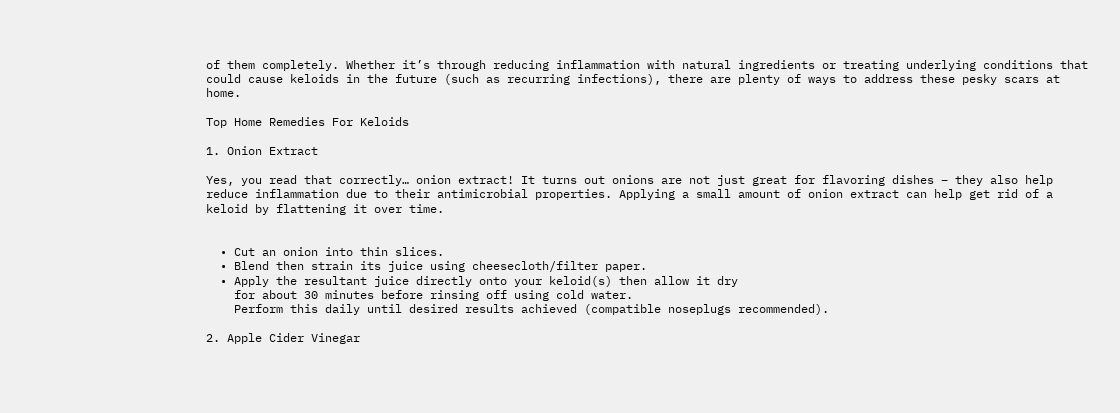of them completely. Whether it’s through reducing inflammation with natural ingredients or treating underlying conditions that could cause keloids in the future (such as recurring infections), there are plenty of ways to address these pesky scars at home.

Top Home Remedies For Keloids

1. Onion Extract

Yes, you read that correctly… onion extract! It turns out onions are not just great for flavoring dishes – they also help reduce inflammation due to their antimicrobial properties. Applying a small amount of onion extract can help get rid of a keloid by flattening it over time.


  • Cut an onion into thin slices.
  • Blend then strain its juice using cheesecloth/filter paper.
  • Apply the resultant juice directly onto your keloid(s) then allow it dry
    for about 30 minutes before rinsing off using cold water.
    Perform this daily until desired results achieved (compatible noseplugs recommended).

2. Apple Cider Vinegar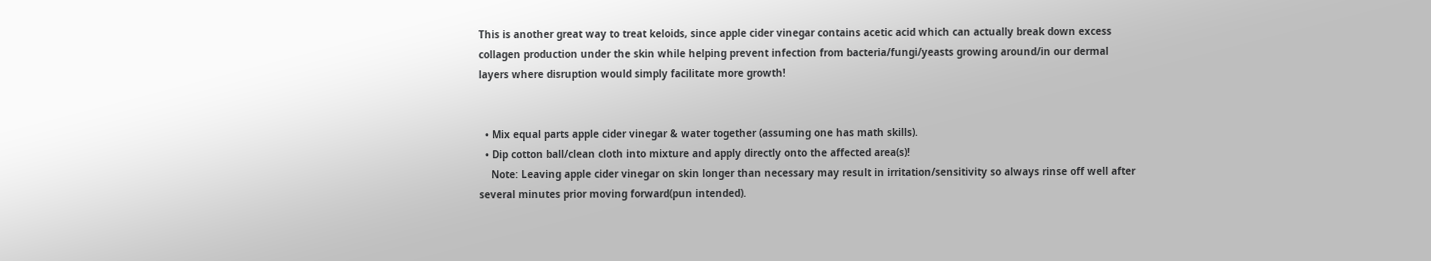This is another great way to treat keloids, since apple cider vinegar contains acetic acid which can actually break down excess collagen production under the skin while helping prevent infection from bacteria/fungi/yeasts growing around/in our dermal layers where disruption would simply facilitate more growth!


  • Mix equal parts apple cider vinegar & water together (assuming one has math skills).
  • Dip cotton ball/clean cloth into mixture and apply directly onto the affected area(s)!
    Note: Leaving apple cider vinegar on skin longer than necessary may result in irritation/sensitivity so always rinse off well after several minutes prior moving forward(pun intended).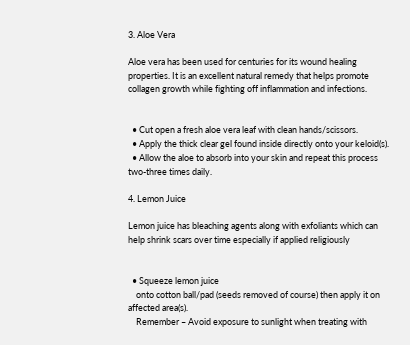3. Aloe Vera

Aloe vera has been used for centuries for its wound healing properties. It is an excellent natural remedy that helps promote collagen growth while fighting off inflammation and infections.


  • Cut open a fresh aloe vera leaf with clean hands/scissors.
  • Apply the thick clear gel found inside directly onto your keloid(s).
  • Allow the aloe to absorb into your skin and repeat this process two-three times daily.

4. Lemon Juice

Lemon juice has bleaching agents along with exfoliants which can help shrink scars over time especially if applied religiously


  • Squeeze lemon juice
    onto cotton ball/pad (seeds removed of course) then apply it on affected area(s).
    Remember – Avoid exposure to sunlight when treating with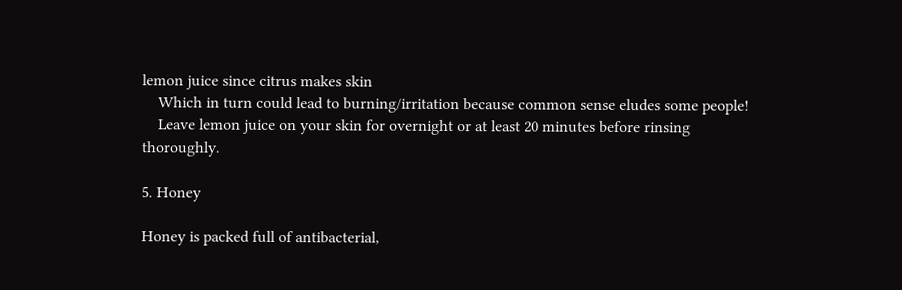lemon juice since citrus makes skin
    Which in turn could lead to burning/irritation because common sense eludes some people!
    Leave lemon juice on your skin for overnight or at least 20 minutes before rinsing thoroughly.

5. Honey

Honey is packed full of antibacterial,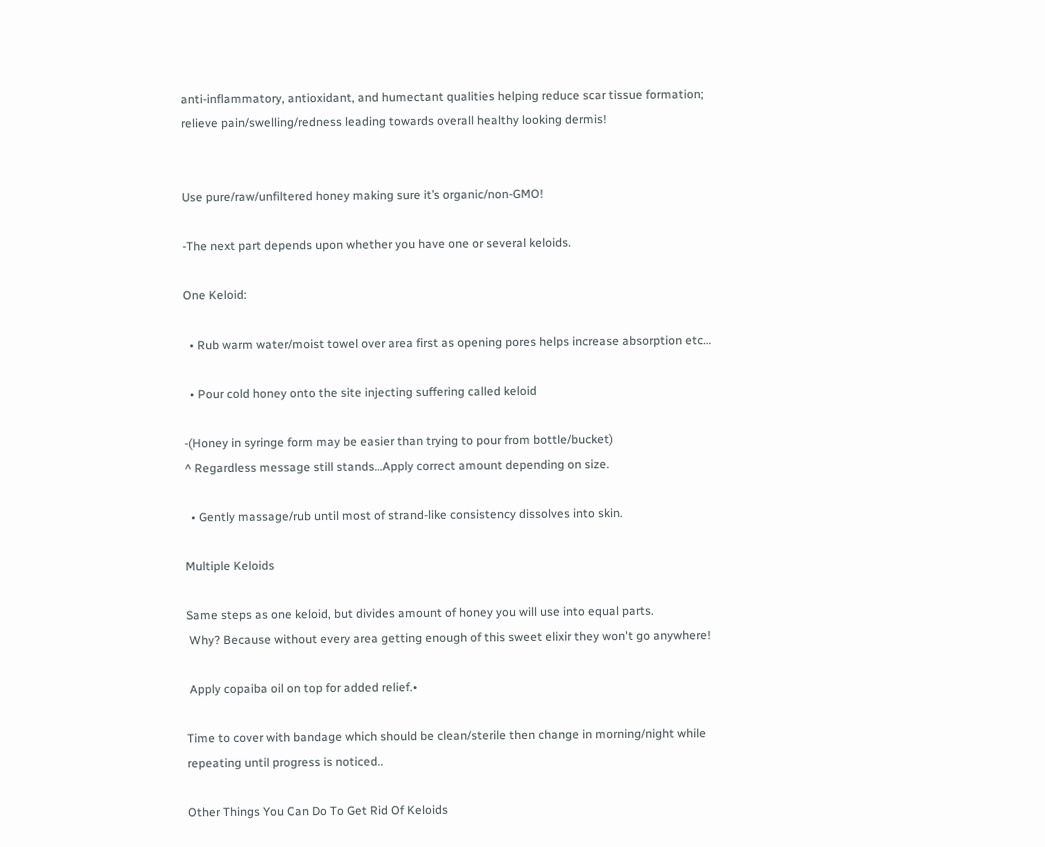anti-inflammatory, antioxidant, and humectant qualities helping reduce scar tissue formation; relieve pain/swelling/redness leading towards overall healthy looking dermis!


Use pure/raw/unfiltered honey making sure it’s organic/non-GMO!

-The next part depends upon whether you have one or several keloids.

One Keloid:

  • Rub warm water/moist towel over area first as opening pores helps increase absorption etc…

  • Pour cold honey onto the site injecting suffering called keloid

-(Honey in syringe form may be easier than trying to pour from bottle/bucket)
^ Regardless message still stands…Apply correct amount depending on size.

  • Gently massage/rub until most of strand-like consistency dissolves into skin.

Multiple Keloids

Same steps as one keloid, but divides amount of honey you will use into equal parts.
 Why? Because without every area getting enough of this sweet elixir they won't go anywhere!

 Apply copaiba oil on top for added relief.•

Time to cover with bandage which should be clean/sterile then change in morning/night while repeating until progress is noticed..

Other Things You Can Do To Get Rid Of Keloids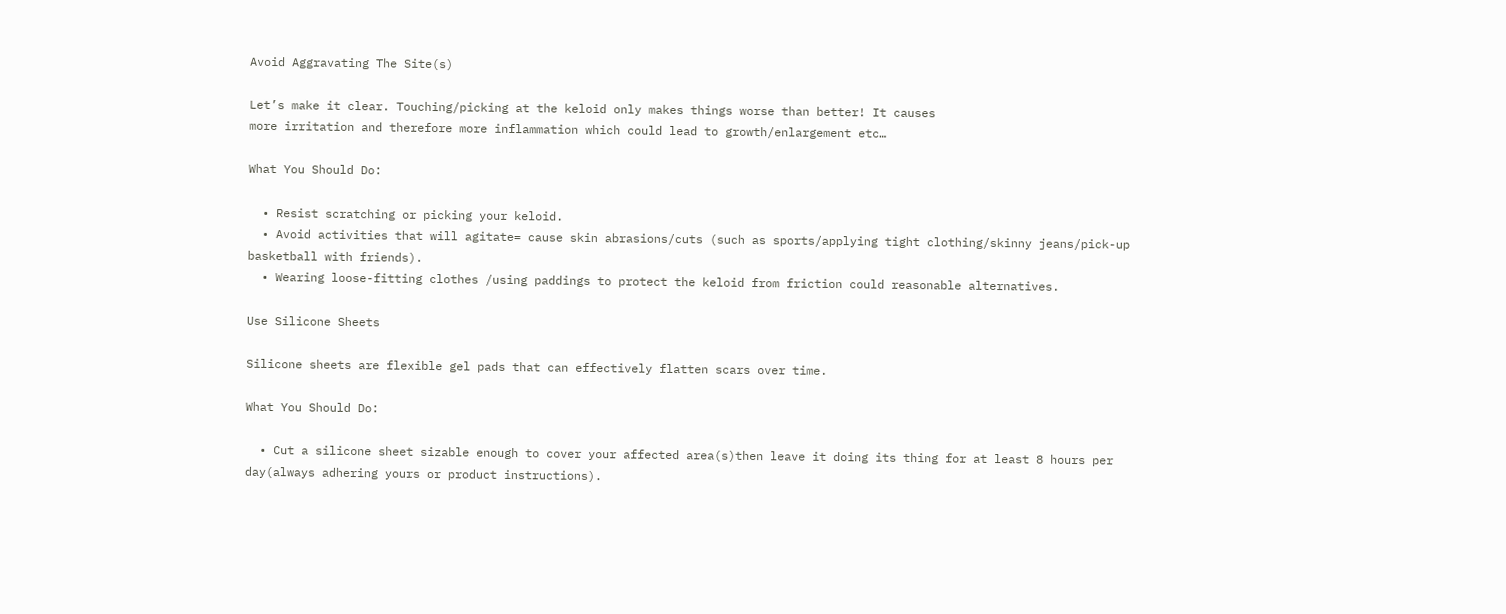Avoid Aggravating The Site(s)

Let’s make it clear. Touching/picking at the keloid only makes things worse than better! It causes
more irritation and therefore more inflammation which could lead to growth/enlargement etc…

What You Should Do:

  • Resist scratching or picking your keloid.
  • Avoid activities that will agitate= cause skin abrasions/cuts (such as sports/applying tight clothing/skinny jeans/pick-up basketball with friends).
  • Wearing loose-fitting clothes /using paddings to protect the keloid from friction could reasonable alternatives.

Use Silicone Sheets

Silicone sheets are flexible gel pads that can effectively flatten scars over time.

What You Should Do:

  • Cut a silicone sheet sizable enough to cover your affected area(s)then leave it doing its thing for at least 8 hours per day(always adhering yours or product instructions).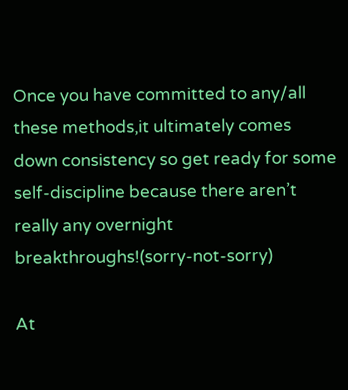Once you have committed to any/all these methods,it ultimately comes down consistency so get ready for some self-discipline because there aren’t really any overnight breakthroughs!(sorry-not-sorry)

At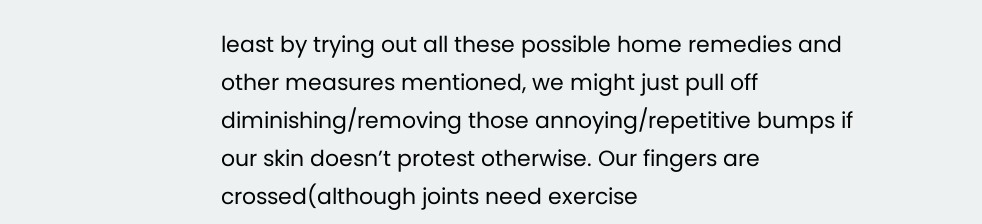least by trying out all these possible home remedies and other measures mentioned, we might just pull off diminishing/removing those annoying/repetitive bumps if our skin doesn’t protest otherwise. Our fingers are crossed(although joints need exercise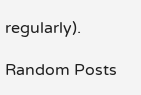regularly).

Random Posts